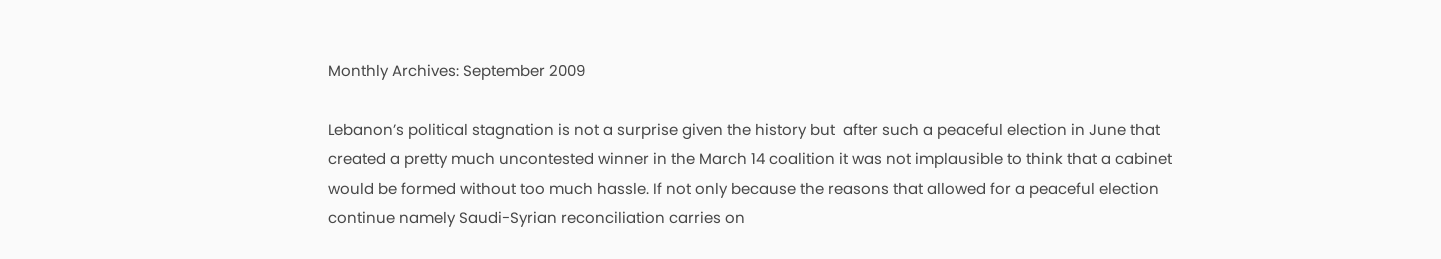Monthly Archives: September 2009

Lebanon’s political stagnation is not a surprise given the history but  after such a peaceful election in June that created a pretty much uncontested winner in the March 14 coalition it was not implausible to think that a cabinet would be formed without too much hassle. If not only because the reasons that allowed for a peaceful election continue namely Saudi-Syrian reconciliation carries on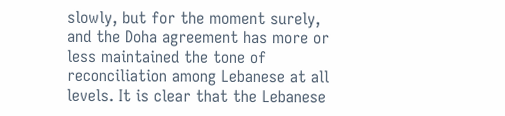slowly, but for the moment surely, and the Doha agreement has more or less maintained the tone of reconciliation among Lebanese at all levels. It is clear that the Lebanese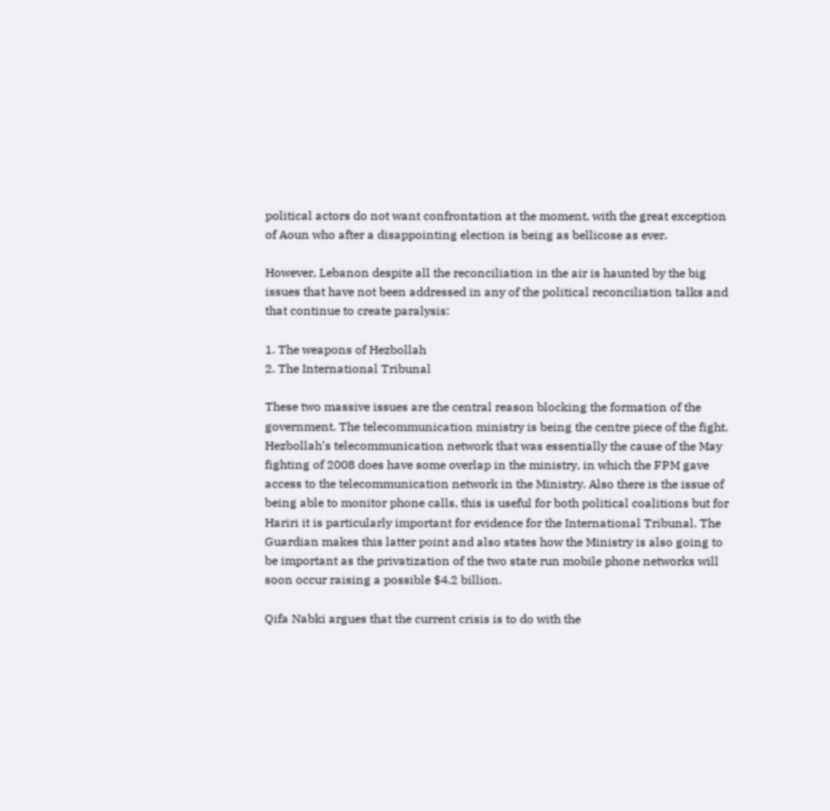political actors do not want confrontation at the moment, with the great exception of Aoun who after a disappointing election is being as bellicose as ever.

However, Lebanon despite all the reconciliation in the air is haunted by the big issues that have not been addressed in any of the political reconciliation talks and that continue to create paralysis:

1. The weapons of Hezbollah
2. The International Tribunal

These two massive issues are the central reason blocking the formation of the government. The telecommunication ministry is being the centre piece of the fight. Hezbollah’s telecommunication network that was essentially the cause of the May fighting of 2008 does have some overlap in the ministry, in which the FPM gave access to the telecommunication network in the Ministry. Also there is the issue of being able to monitor phone calls, this is useful for both political coalitions but for Hariri it is particularly important for evidence for the International Tribunal. The Guardian makes this latter point and also states how the Ministry is also going to be important as the privatization of the two state run mobile phone networks will soon occur raising a possible $4.2 billion.

Qifa Nabki argues that the current crisis is to do with the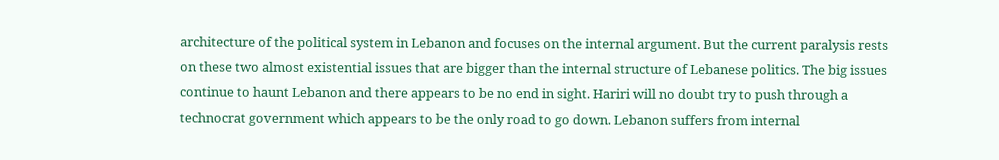architecture of the political system in Lebanon and focuses on the internal argument. But the current paralysis rests on these two almost existential issues that are bigger than the internal structure of Lebanese politics. The big issues continue to haunt Lebanon and there appears to be no end in sight. Hariri will no doubt try to push through a technocrat government which appears to be the only road to go down. Lebanon suffers from internal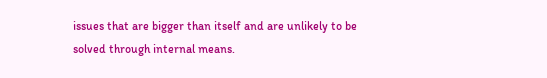issues that are bigger than itself and are unlikely to be solved through internal means.